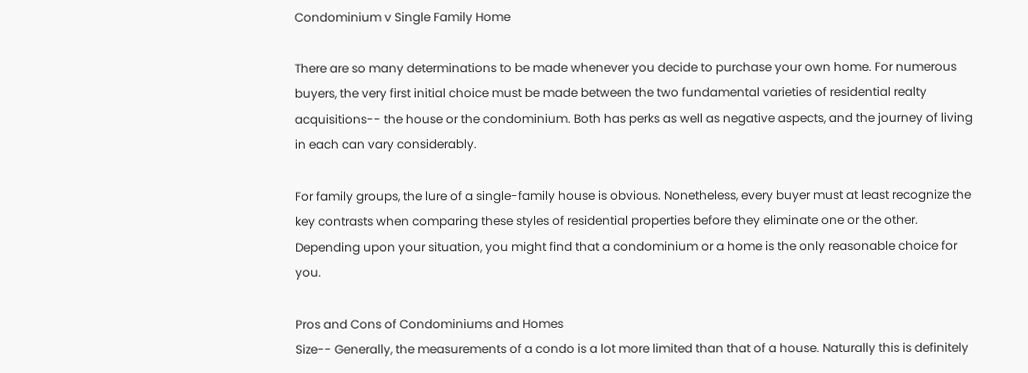Condominium v Single Family Home

There are so many determinations to be made whenever you decide to purchase your own home. For numerous buyers, the very first initial choice must be made between the two fundamental varieties of residential realty acquisitions-- the house or the condominium. Both has perks as well as negative aspects, and the journey of living in each can vary considerably.

For family groups, the lure of a single-family house is obvious. Nonetheless, every buyer must at least recognize the key contrasts when comparing these styles of residential properties before they eliminate one or the other. Depending upon your situation, you might find that a condominium or a home is the only reasonable choice for you.

Pros and Cons of Condominiums and Homes
Size-- Generally, the measurements of a condo is a lot more limited than that of a house. Naturally this is definitely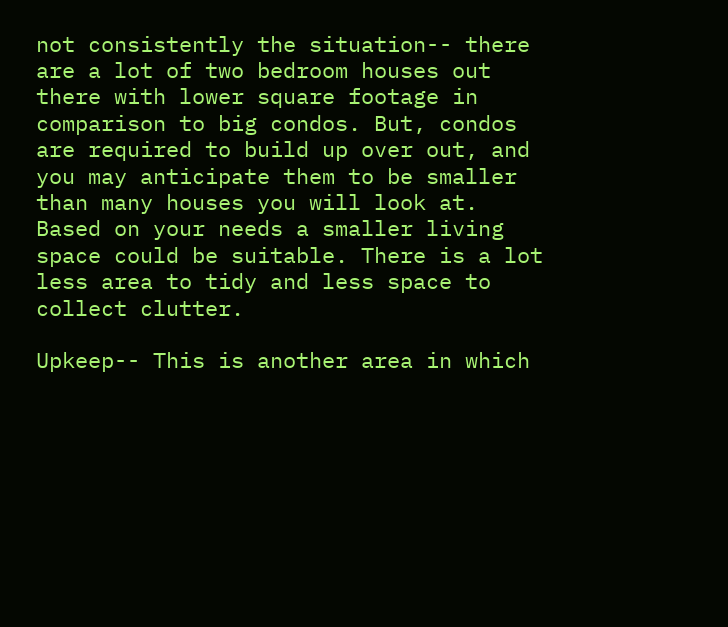not consistently the situation-- there are a lot of two bedroom houses out there with lower square footage in comparison to big condos. But, condos are required to build up over out, and you may anticipate them to be smaller than many houses you will look at. Based on your needs a smaller living space could be suitable. There is a lot less area to tidy and less space to collect clutter.

Upkeep-- This is another area in which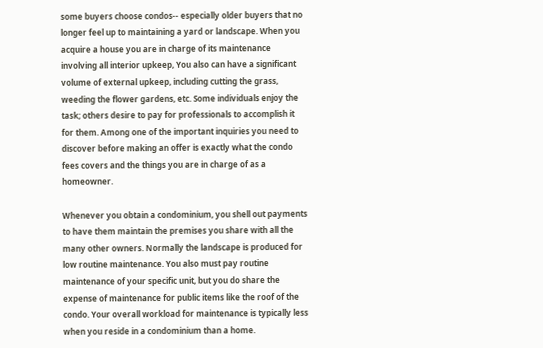some buyers choose condos-- especially older buyers that no longer feel up to maintaining a yard or landscape. When you acquire a house you are in charge of its maintenance involving all interior upkeep, You also can have a significant volume of external upkeep, including cutting the grass, weeding the flower gardens, etc. Some individuals enjoy the task; others desire to pay for professionals to accomplish it for them. Among one of the important inquiries you need to discover before making an offer is exactly what the condo fees covers and the things you are in charge of as a homeowner.

Whenever you obtain a condominium, you shell out payments to have them maintain the premises you share with all the many other owners. Normally the landscape is produced for low routine maintenance. You also must pay routine maintenance of your specific unit, but you do share the expense of maintenance for public items like the roof of the condo. Your overall workload for maintenance is typically less when you reside in a condominium than a home.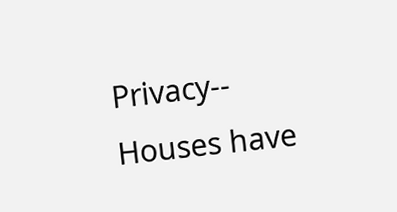Privacy-- Houses have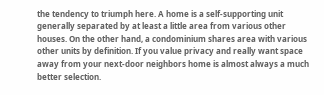the tendency to triumph here. A home is a self-supporting unit generally separated by at least a little area from various other houses. On the other hand, a condominium shares area with various other units by definition. If you value privacy and really want space away from your next-door neighbors home is almost always a much better selection.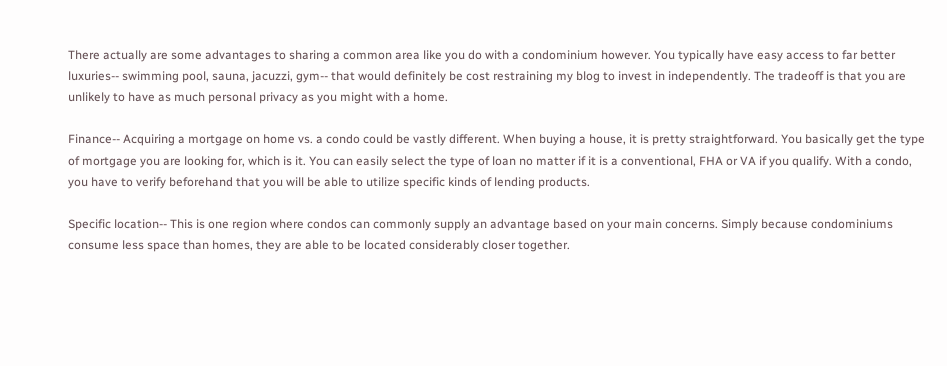There actually are some advantages to sharing a common area like you do with a condominium however. You typically have easy access to far better luxuries-- swimming pool, sauna, jacuzzi, gym-- that would definitely be cost restraining my blog to invest in independently. The tradeoff is that you are unlikely to have as much personal privacy as you might with a home.

Finance-- Acquiring a mortgage on home vs. a condo could be vastly different. When buying a house, it is pretty straightforward. You basically get the type of mortgage you are looking for, which is it. You can easily select the type of loan no matter if it is a conventional, FHA or VA if you qualify. With a condo, you have to verify beforehand that you will be able to utilize specific kinds of lending products.

Specific location-- This is one region where condos can commonly supply an advantage based on your main concerns. Simply because condominiums consume less space than homes, they are able to be located considerably closer together.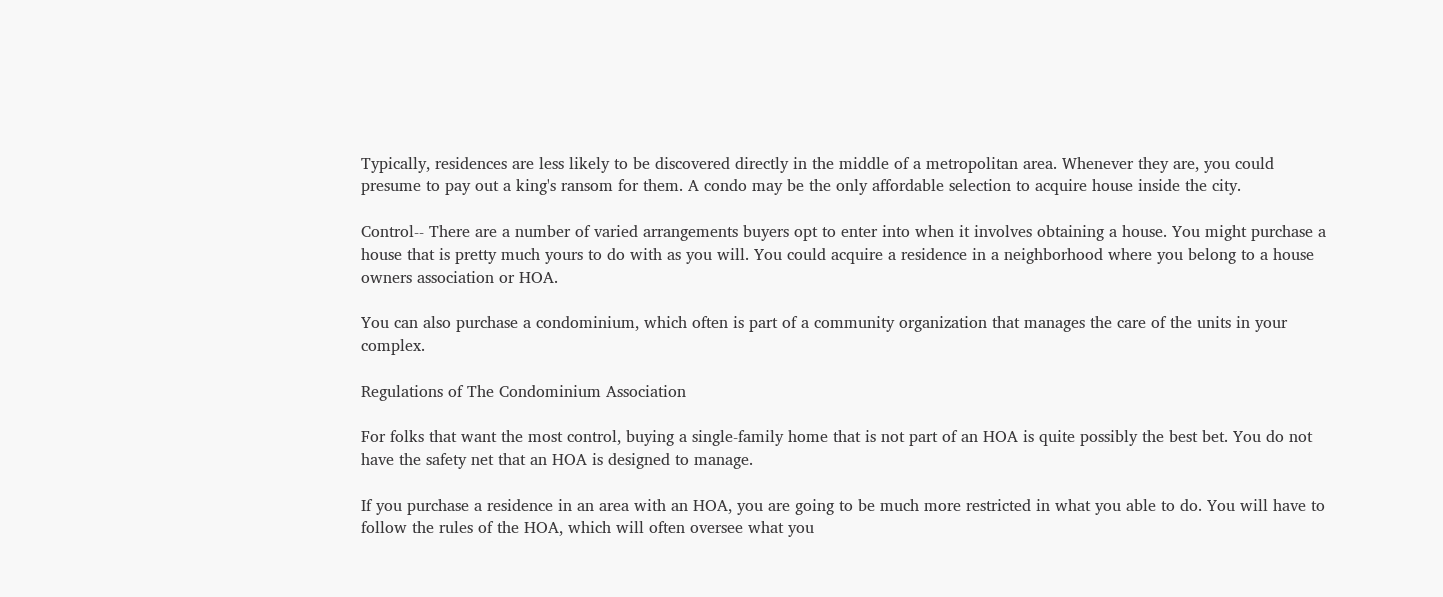Typically, residences are less likely to be discovered directly in the middle of a metropolitan area. Whenever they are, you could presume to pay out a king's ransom for them. A condo may be the only affordable selection to acquire house inside the city.

Control-- There are a number of varied arrangements buyers opt to enter into when it involves obtaining a house. You might purchase a house that is pretty much yours to do with as you will. You could acquire a residence in a neighborhood where you belong to a house owners association or HOA.

You can also purchase a condominium, which often is part of a community organization that manages the care of the units in your complex.

Regulations of The Condominium Association

For folks that want the most control, buying a single-family home that is not part of an HOA is quite possibly the best bet. You do not have the safety net that an HOA is designed to manage.

If you purchase a residence in an area with an HOA, you are going to be much more restricted in what you able to do. You will have to follow the rules of the HOA, which will often oversee what you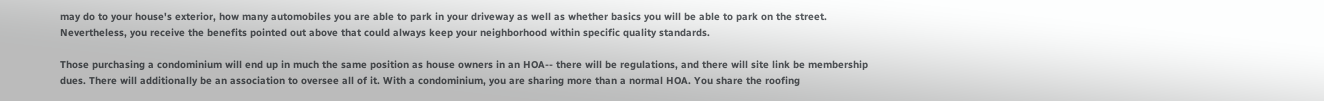may do to your house's exterior, how many automobiles you are able to park in your driveway as well as whether basics you will be able to park on the street. Nevertheless, you receive the benefits pointed out above that could always keep your neighborhood within specific quality standards.

Those purchasing a condominium will end up in much the same position as house owners in an HOA-- there will be regulations, and there will site link be membership dues. There will additionally be an association to oversee all of it. With a condominium, you are sharing more than a normal HOA. You share the roofing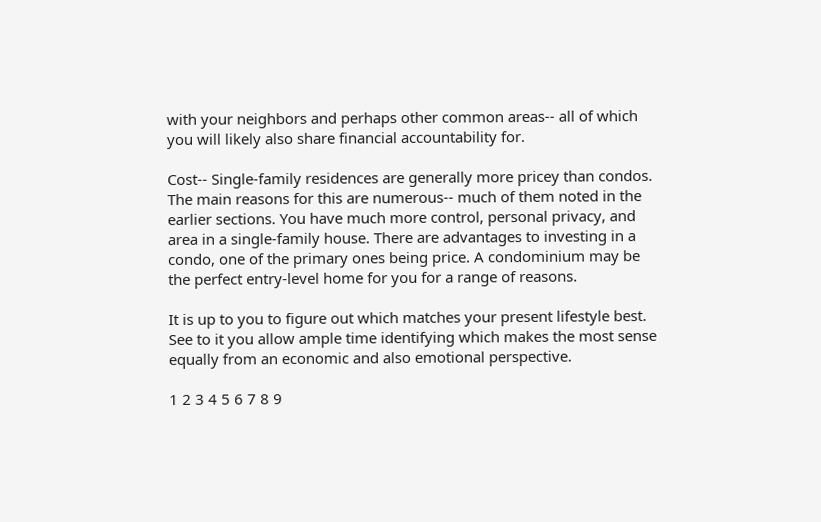with your neighbors and perhaps other common areas-- all of which you will likely also share financial accountability for.

Cost-- Single-family residences are generally more pricey than condos. The main reasons for this are numerous-- much of them noted in the earlier sections. You have much more control, personal privacy, and area in a single-family house. There are advantages to investing in a condo, one of the primary ones being price. A condominium may be the perfect entry-level home for you for a range of reasons.

It is up to you to figure out which matches your present lifestyle best. See to it you allow ample time identifying which makes the most sense equally from an economic and also emotional perspective.

1 2 3 4 5 6 7 8 9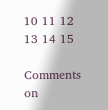10 11 12 13 14 15

Comments on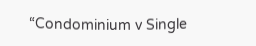“Condominium v Single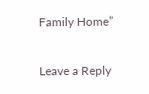Family Home”

Leave a Reply